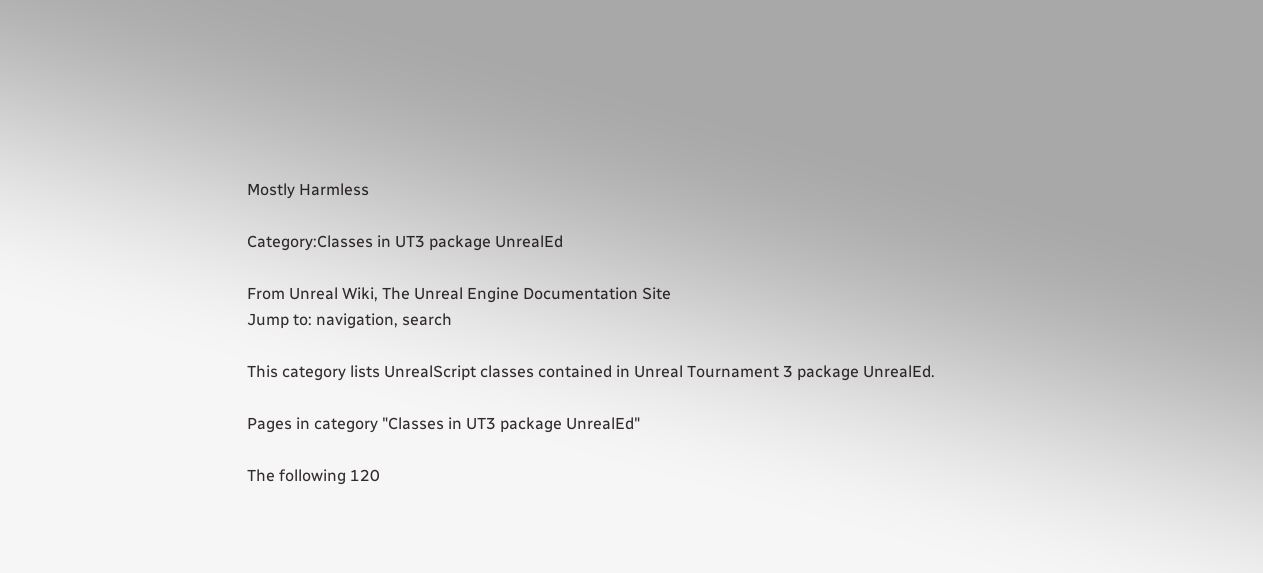Mostly Harmless

Category:Classes in UT3 package UnrealEd

From Unreal Wiki, The Unreal Engine Documentation Site
Jump to: navigation, search

This category lists UnrealScript classes contained in Unreal Tournament 3 package UnrealEd.

Pages in category "Classes in UT3 package UnrealEd"

The following 120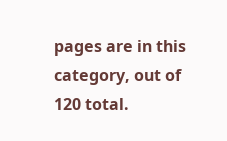pages are in this category, out of 120 total.